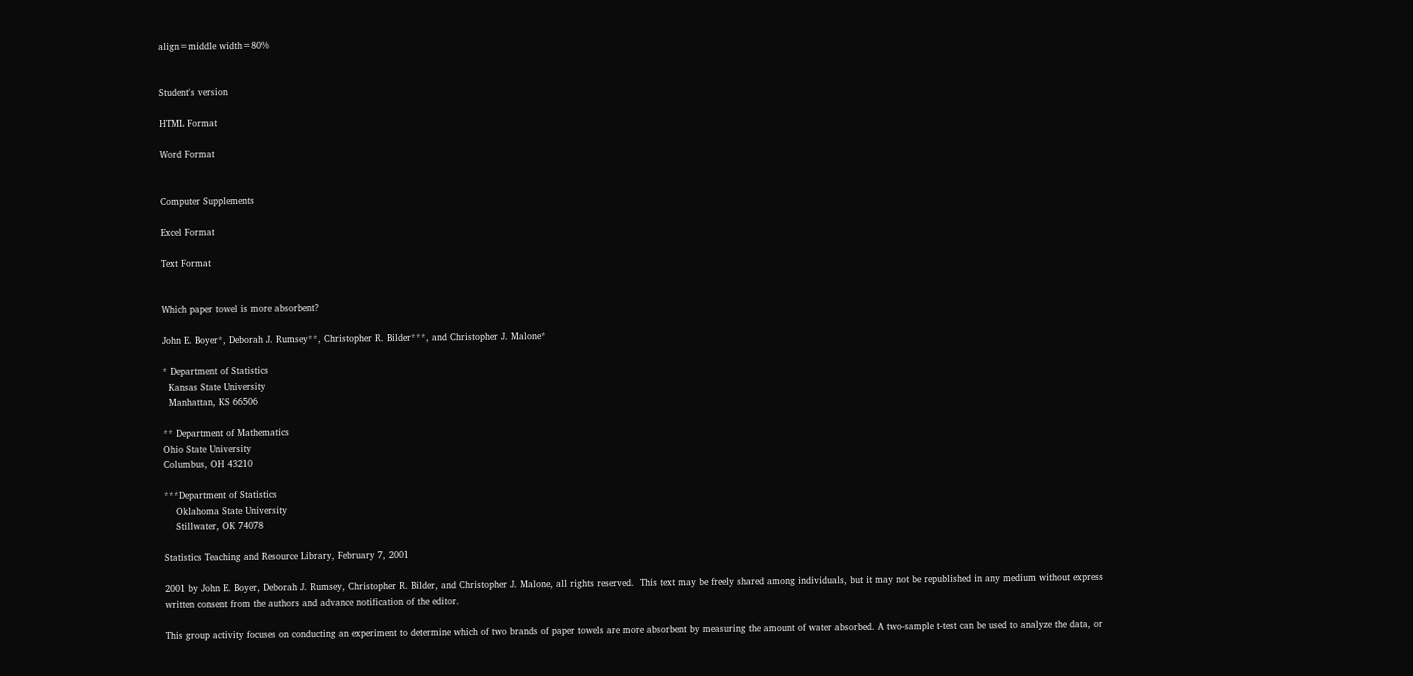align=middle width=80%


Student's version

HTML Format

Word Format


Computer Supplements

Excel Format

Text Format


Which paper towel is more absorbent?

John E. Boyer*, Deborah J. Rumsey**, Christopher R. Bilder***, and Christopher J. Malone*

* Department of Statistics
  Kansas State University
  Manhattan, KS 66506

** Department of Mathematics
Ohio State University
Columbus, OH 43210

***Department of Statistics
    Oklahoma State University
    Stillwater, OK 74078

Statistics Teaching and Resource Library, February 7, 2001

2001 by John E. Boyer, Deborah J. Rumsey, Christopher R. Bilder, and Christopher J. Malone, all rights reserved.  This text may be freely shared among individuals, but it may not be republished in any medium without express written consent from the authors and advance notification of the editor.

This group activity focuses on conducting an experiment to determine which of two brands of paper towels are more absorbent by measuring the amount of water absorbed. A two-sample t-test can be used to analyze the data, or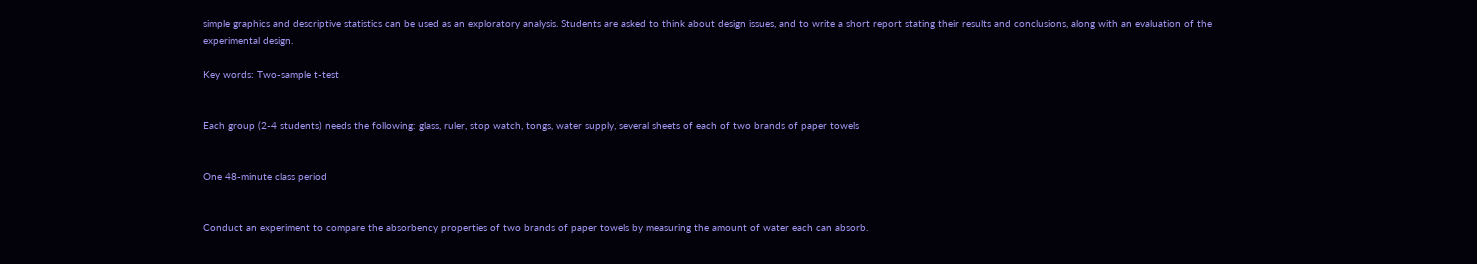simple graphics and descriptive statistics can be used as an exploratory analysis. Students are asked to think about design issues, and to write a short report stating their results and conclusions, along with an evaluation of the experimental design.

Key words: Two-sample t-test


Each group (2-4 students) needs the following: glass, ruler, stop watch, tongs, water supply, several sheets of each of two brands of paper towels


One 48-minute class period


Conduct an experiment to compare the absorbency properties of two brands of paper towels by measuring the amount of water each can absorb.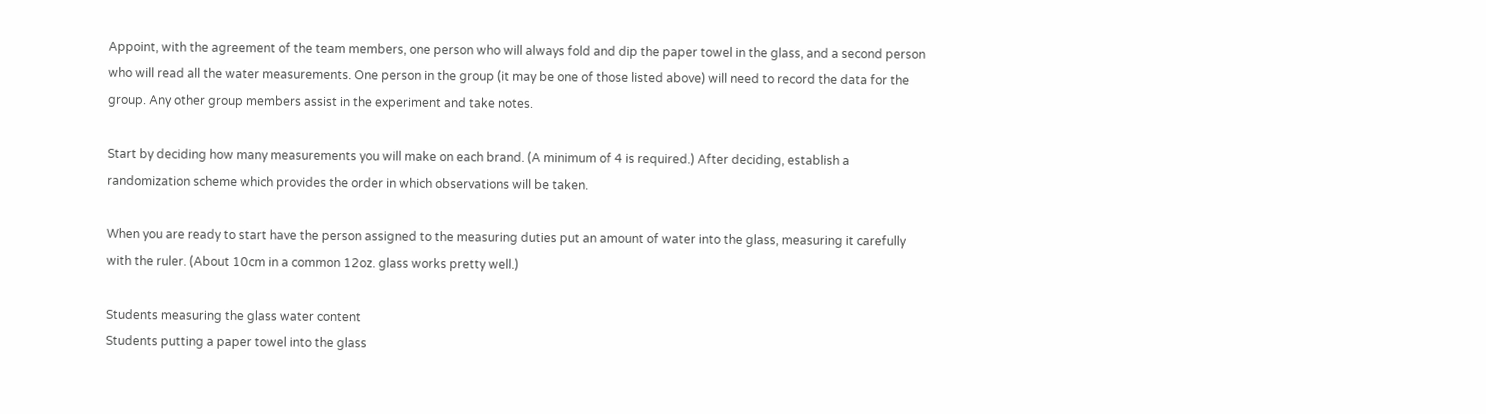Appoint, with the agreement of the team members, one person who will always fold and dip the paper towel in the glass, and a second person who will read all the water measurements. One person in the group (it may be one of those listed above) will need to record the data for the group. Any other group members assist in the experiment and take notes.

Start by deciding how many measurements you will make on each brand. (A minimum of 4 is required.) After deciding, establish a randomization scheme which provides the order in which observations will be taken.

When you are ready to start have the person assigned to the measuring duties put an amount of water into the glass, measuring it carefully with the ruler. (About 10cm in a common 12oz. glass works pretty well.)

Students measuring the glass water content
Students putting a paper towel into the glass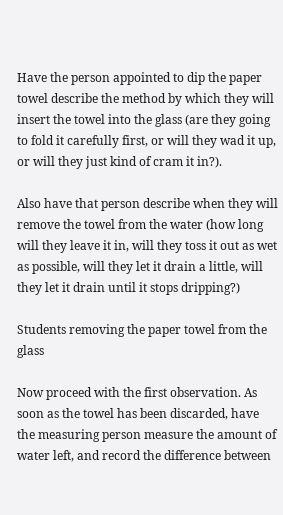Have the person appointed to dip the paper towel describe the method by which they will insert the towel into the glass (are they going to fold it carefully first, or will they wad it up, or will they just kind of cram it in?).

Also have that person describe when they will remove the towel from the water (how long will they leave it in, will they toss it out as wet as possible, will they let it drain a little, will they let it drain until it stops dripping?)

Students removing the paper towel from the glass

Now proceed with the first observation. As soon as the towel has been discarded, have the measuring person measure the amount of water left, and record the difference between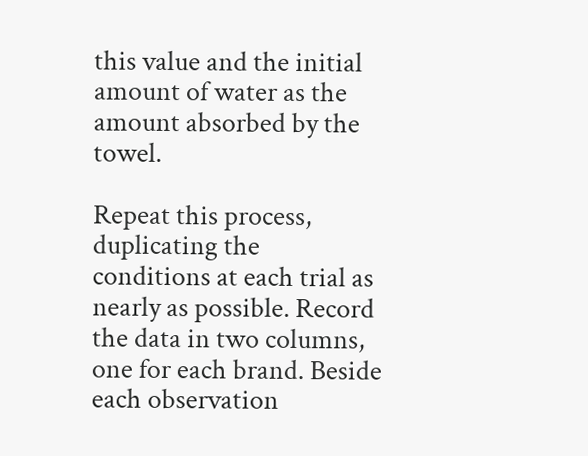this value and the initial amount of water as the amount absorbed by the towel.

Repeat this process, duplicating the conditions at each trial as nearly as possible. Record the data in two columns, one for each brand. Beside each observation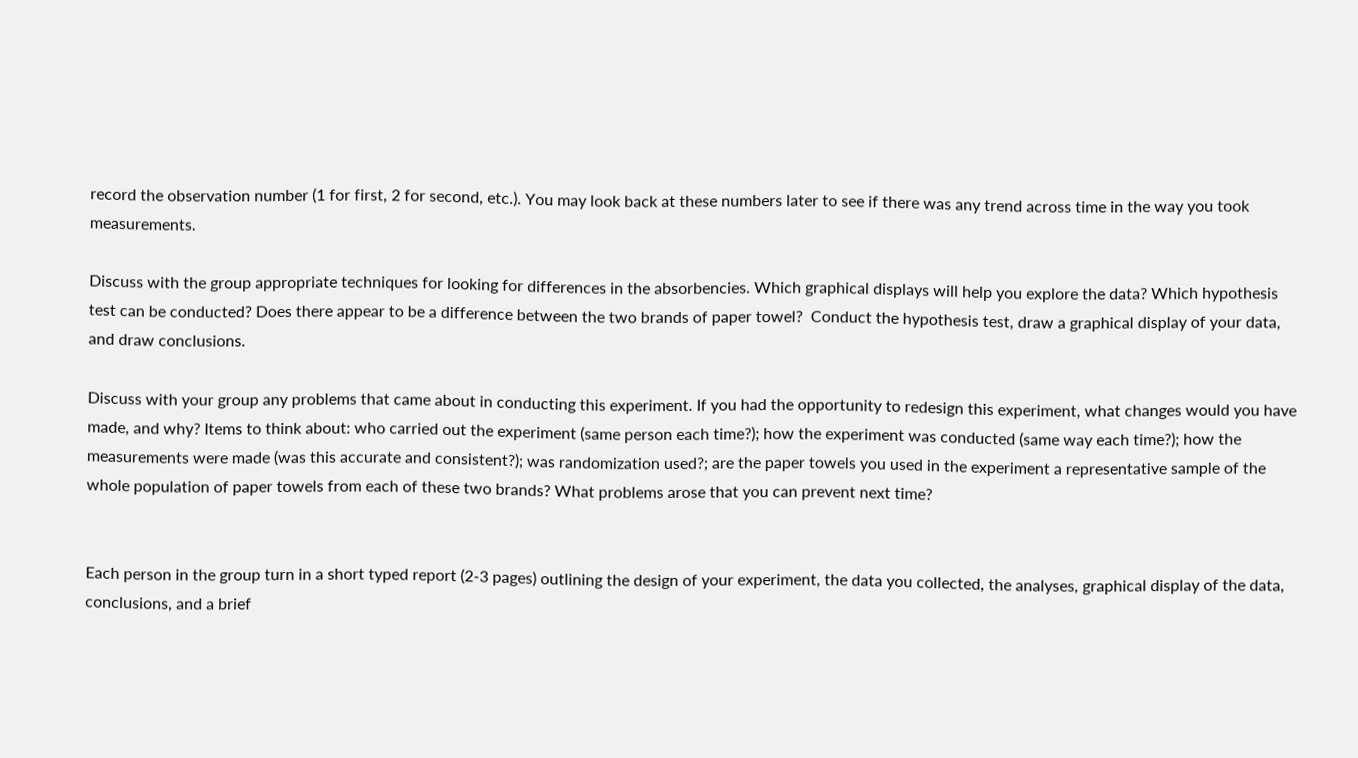record the observation number (1 for first, 2 for second, etc.). You may look back at these numbers later to see if there was any trend across time in the way you took measurements.

Discuss with the group appropriate techniques for looking for differences in the absorbencies. Which graphical displays will help you explore the data? Which hypothesis test can be conducted? Does there appear to be a difference between the two brands of paper towel?  Conduct the hypothesis test, draw a graphical display of your data, and draw conclusions.

Discuss with your group any problems that came about in conducting this experiment. If you had the opportunity to redesign this experiment, what changes would you have made, and why? Items to think about: who carried out the experiment (same person each time?); how the experiment was conducted (same way each time?); how the measurements were made (was this accurate and consistent?); was randomization used?; are the paper towels you used in the experiment a representative sample of the whole population of paper towels from each of these two brands? What problems arose that you can prevent next time?


Each person in the group turn in a short typed report (2-3 pages) outlining the design of your experiment, the data you collected, the analyses, graphical display of the data, conclusions, and a brief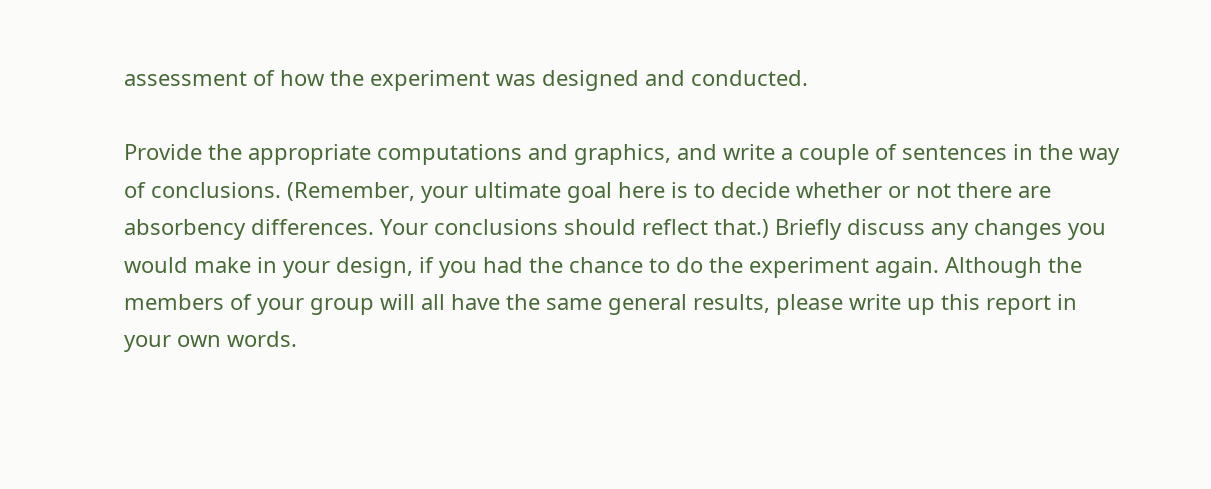assessment of how the experiment was designed and conducted.

Provide the appropriate computations and graphics, and write a couple of sentences in the way of conclusions. (Remember, your ultimate goal here is to decide whether or not there are absorbency differences. Your conclusions should reflect that.) Briefly discuss any changes you would make in your design, if you had the chance to do the experiment again. Although the members of your group will all have the same general results, please write up this report in your own words.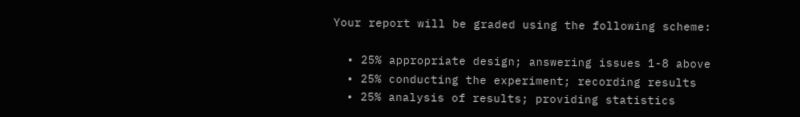Your report will be graded using the following scheme:

  • 25% appropriate design; answering issues 1-8 above
  • 25% conducting the experiment; recording results
  • 25% analysis of results; providing statistics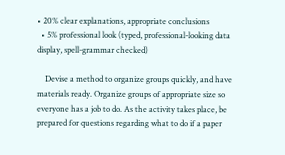• 20% clear explanations, appropriate conclusions
  • 5% professional look (typed, professional-looking data display, spell-grammar checked)

    Devise a method to organize groups quickly, and have materials ready. Organize groups of appropriate size so everyone has a job to do. As the activity takes place, be prepared for questions regarding what to do if a paper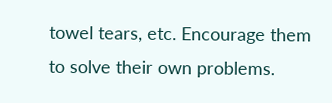towel tears, etc. Encourage them to solve their own problems.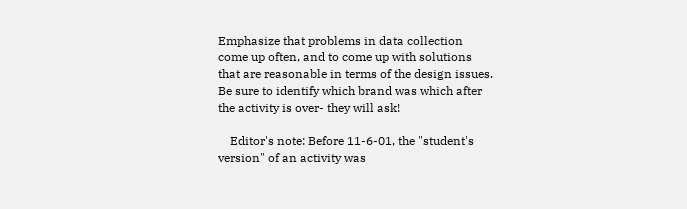Emphasize that problems in data collection come up often, and to come up with solutions that are reasonable in terms of the design issues. Be sure to identify which brand was which after the activity is over- they will ask!

    Editor's note: Before 11-6-01, the "student's version" of an activity was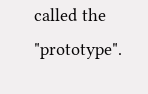called the "prototype".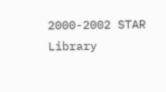2000-2002 STAR Library